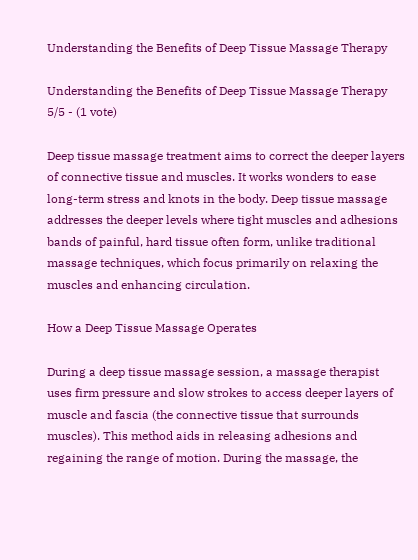Understanding the Benefits of Deep Tissue Massage Therapy

Understanding the Benefits of Deep Tissue Massage Therapy
5/5 - (1 vote)

Deep tissue massage treatment aims to correct the deeper layers of connective tissue and muscles. It works wonders to ease long-term stress and knots in the body. Deep tissue massage addresses the deeper levels where tight muscles and adhesions bands of painful, hard tissue often form, unlike traditional massage techniques, which focus primarily on relaxing the muscles and enhancing circulation.

How a Deep Tissue Massage Operates

During a deep tissue massage session, a massage therapist uses firm pressure and slow strokes to access deeper layers of muscle and fascia (the connective tissue that surrounds muscles). This method aids in releasing adhesions and regaining the range of motion. During the massage, the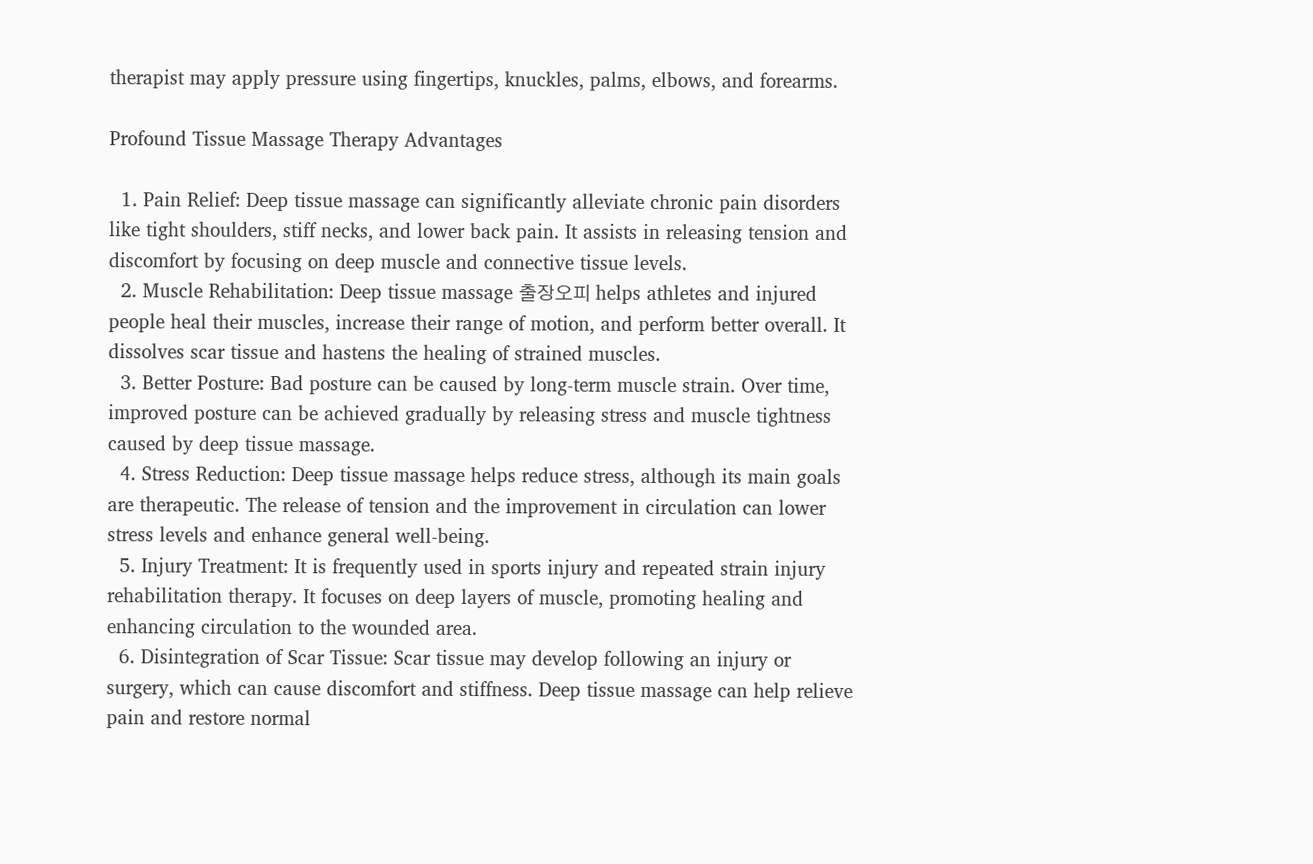therapist may apply pressure using fingertips, knuckles, palms, elbows, and forearms.

Profound Tissue Massage Therapy Advantages

  1. Pain Relief: Deep tissue massage can significantly alleviate chronic pain disorders like tight shoulders, stiff necks, and lower back pain. It assists in releasing tension and discomfort by focusing on deep muscle and connective tissue levels.
  2. Muscle Rehabilitation: Deep tissue massage 출장오피 helps athletes and injured people heal their muscles, increase their range of motion, and perform better overall. It dissolves scar tissue and hastens the healing of strained muscles.
  3. Better Posture: Bad posture can be caused by long-term muscle strain. Over time, improved posture can be achieved gradually by releasing stress and muscle tightness caused by deep tissue massage.
  4. Stress Reduction: Deep tissue massage helps reduce stress, although its main goals are therapeutic. The release of tension and the improvement in circulation can lower stress levels and enhance general well-being.
  5. Injury Treatment: It is frequently used in sports injury and repeated strain injury rehabilitation therapy. It focuses on deep layers of muscle, promoting healing and enhancing circulation to the wounded area.
  6. Disintegration of Scar Tissue: Scar tissue may develop following an injury or surgery, which can cause discomfort and stiffness. Deep tissue massage can help relieve pain and restore normal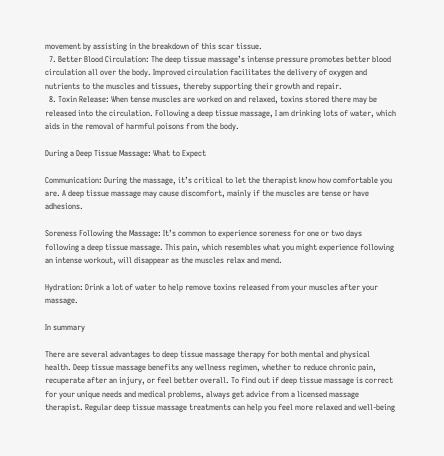movement by assisting in the breakdown of this scar tissue.
  7. Better Blood Circulation: The deep tissue massage’s intense pressure promotes better blood circulation all over the body. Improved circulation facilitates the delivery of oxygen and nutrients to the muscles and tissues, thereby supporting their growth and repair.
  8. Toxin Release: When tense muscles are worked on and relaxed, toxins stored there may be released into the circulation. Following a deep tissue massage, I am drinking lots of water, which aids in the removal of harmful poisons from the body.

During a Deep Tissue Massage: What to Expect

Communication: During the massage, it’s critical to let the therapist know how comfortable you are. A deep tissue massage may cause discomfort, mainly if the muscles are tense or have adhesions.

Soreness Following the Massage: It’s common to experience soreness for one or two days following a deep tissue massage. This pain, which resembles what you might experience following an intense workout, will disappear as the muscles relax and mend.

Hydration: Drink a lot of water to help remove toxins released from your muscles after your massage.

In summary

There are several advantages to deep tissue massage therapy for both mental and physical health. Deep tissue massage benefits any wellness regimen, whether to reduce chronic pain, recuperate after an injury, or feel better overall. To find out if deep tissue massage is correct for your unique needs and medical problems, always get advice from a licensed massage therapist. Regular deep tissue massage treatments can help you feel more relaxed and well-being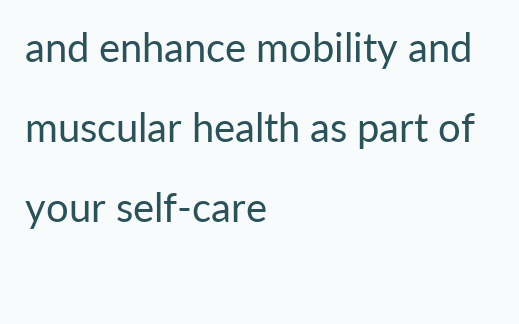and enhance mobility and muscular health as part of your self-care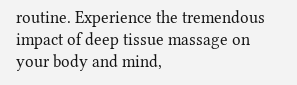routine. Experience the tremendous impact of deep tissue massage on your body and mind,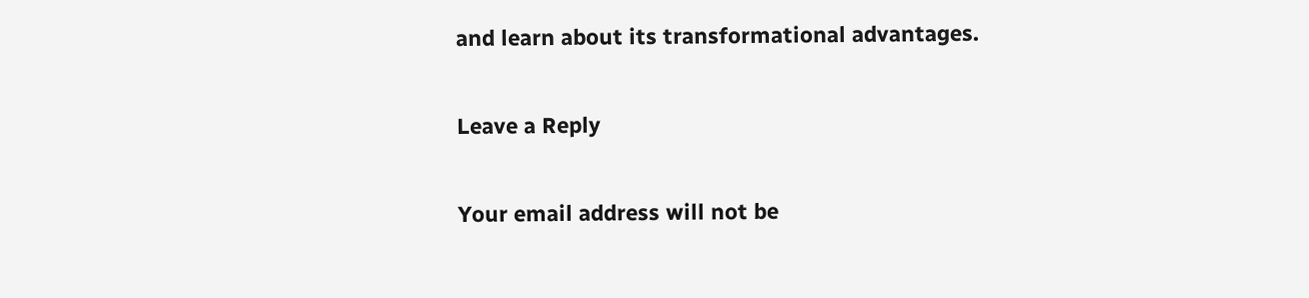and learn about its transformational advantages.

Leave a Reply

Your email address will not be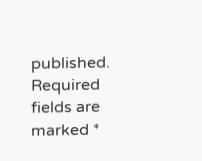published. Required fields are marked *